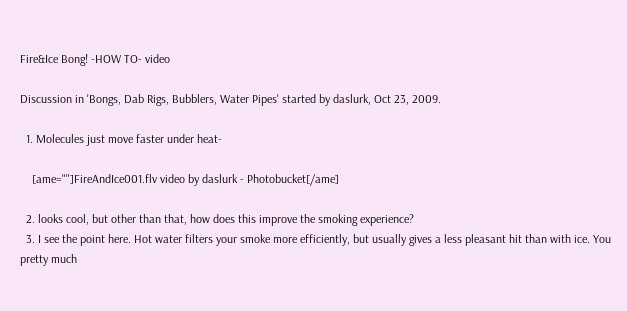Fire&Ice Bong! -HOW TO- video

Discussion in 'Bongs, Dab Rigs, Bubblers, Water Pipes' started by daslurk, Oct 23, 2009.

  1. Molecules just move faster under heat-

    [ame=""]FireAndIce001.flv video by daslurk - Photobucket[/ame]

  2. looks cool, but other than that, how does this improve the smoking experience?
  3. I see the point here. Hot water filters your smoke more efficiently, but usually gives a less pleasant hit than with ice. You pretty much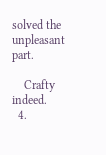solved the unpleasant part.

    Crafty indeed.
  4.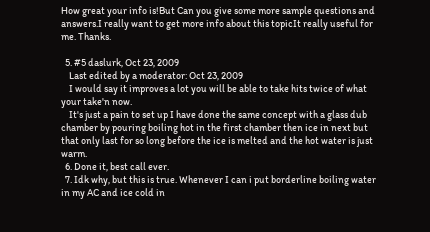How great your info is!But Can you give some more sample questions and answers.I really want to get more info about this topicIt really useful for me. Thanks.

  5. #5 daslurk, Oct 23, 2009
    Last edited by a moderator: Oct 23, 2009
    I would say it improves a lot you will be able to take hits twice of what your take'n now.
    It's just a pain to set up I have done the same concept with a glass dub chamber by pouring boiling hot in the first chamber then ice in next but that only last for so long before the ice is melted and the hot water is just warm.
  6. Done it, best call ever.
  7. Idk why, but this is true. Whenever I can i put borderline boiling water in my AC and ice cold in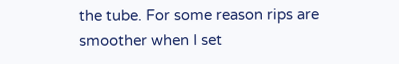the tube. For some reason rips are smoother when I set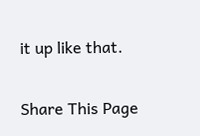it up like that.

Share This Page